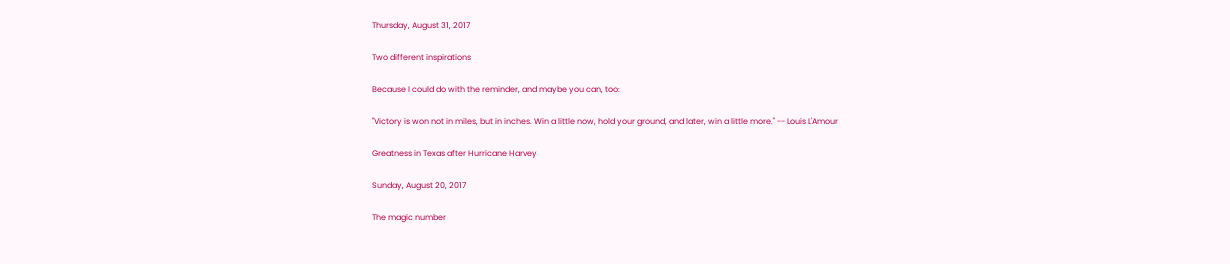Thursday, August 31, 2017

Two different inspirations

Because I could do with the reminder, and maybe you can, too:

"Victory is won not in miles, but in inches. Win a little now, hold your ground, and later, win a little more." -- Louis L'Amour

Greatness in Texas after Hurricane Harvey

Sunday, August 20, 2017

The magic number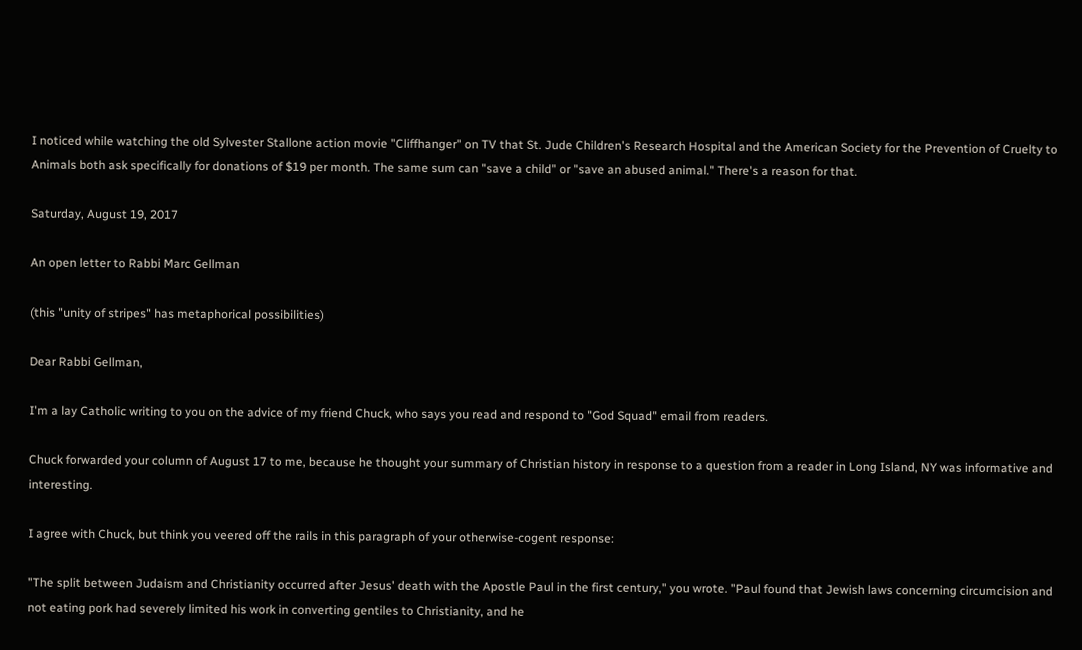I noticed while watching the old Sylvester Stallone action movie "Cliffhanger" on TV that St. Jude Children's Research Hospital and the American Society for the Prevention of Cruelty to Animals both ask specifically for donations of $19 per month. The same sum can "save a child" or "save an abused animal." There's a reason for that.

Saturday, August 19, 2017

An open letter to Rabbi Marc Gellman

(this "unity of stripes" has metaphorical possibilities)

Dear Rabbi Gellman,

I'm a lay Catholic writing to you on the advice of my friend Chuck, who says you read and respond to "God Squad" email from readers.

Chuck forwarded your column of August 17 to me, because he thought your summary of Christian history in response to a question from a reader in Long Island, NY was informative and interesting.

I agree with Chuck, but think you veered off the rails in this paragraph of your otherwise-cogent response:

"The split between Judaism and Christianity occurred after Jesus' death with the Apostle Paul in the first century," you wrote. "Paul found that Jewish laws concerning circumcision and not eating pork had severely limited his work in converting gentiles to Christianity, and he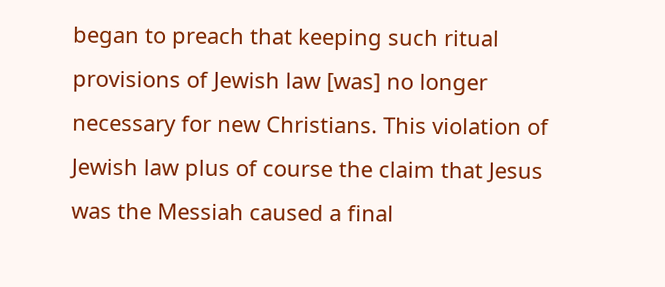began to preach that keeping such ritual provisions of Jewish law [was] no longer necessary for new Christians. This violation of Jewish law plus of course the claim that Jesus was the Messiah caused a final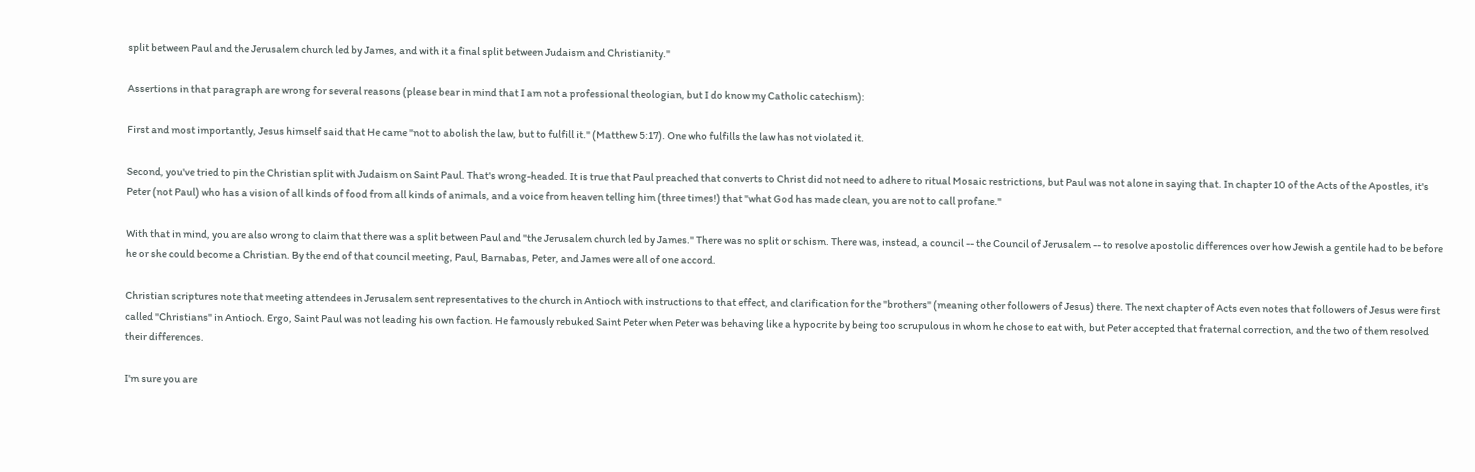split between Paul and the Jerusalem church led by James, and with it a final split between Judaism and Christianity."

Assertions in that paragraph are wrong for several reasons (please bear in mind that I am not a professional theologian, but I do know my Catholic catechism):

First and most importantly, Jesus himself said that He came "not to abolish the law, but to fulfill it." (Matthew 5:17). One who fulfills the law has not violated it.

Second, you've tried to pin the Christian split with Judaism on Saint Paul. That's wrong-headed. It is true that Paul preached that converts to Christ did not need to adhere to ritual Mosaic restrictions, but Paul was not alone in saying that. In chapter 10 of the Acts of the Apostles, it's Peter (not Paul) who has a vision of all kinds of food from all kinds of animals, and a voice from heaven telling him (three times!) that "what God has made clean, you are not to call profane."

With that in mind, you are also wrong to claim that there was a split between Paul and "the Jerusalem church led by James." There was no split or schism. There was, instead, a council -- the Council of Jerusalem -- to resolve apostolic differences over how Jewish a gentile had to be before he or she could become a Christian. By the end of that council meeting, Paul, Barnabas, Peter, and James were all of one accord.

Christian scriptures note that meeting attendees in Jerusalem sent representatives to the church in Antioch with instructions to that effect, and clarification for the "brothers" (meaning other followers of Jesus) there. The next chapter of Acts even notes that followers of Jesus were first called "Christians" in Antioch. Ergo, Saint Paul was not leading his own faction. He famously rebuked Saint Peter when Peter was behaving like a hypocrite by being too scrupulous in whom he chose to eat with, but Peter accepted that fraternal correction, and the two of them resolved their differences.

I'm sure you are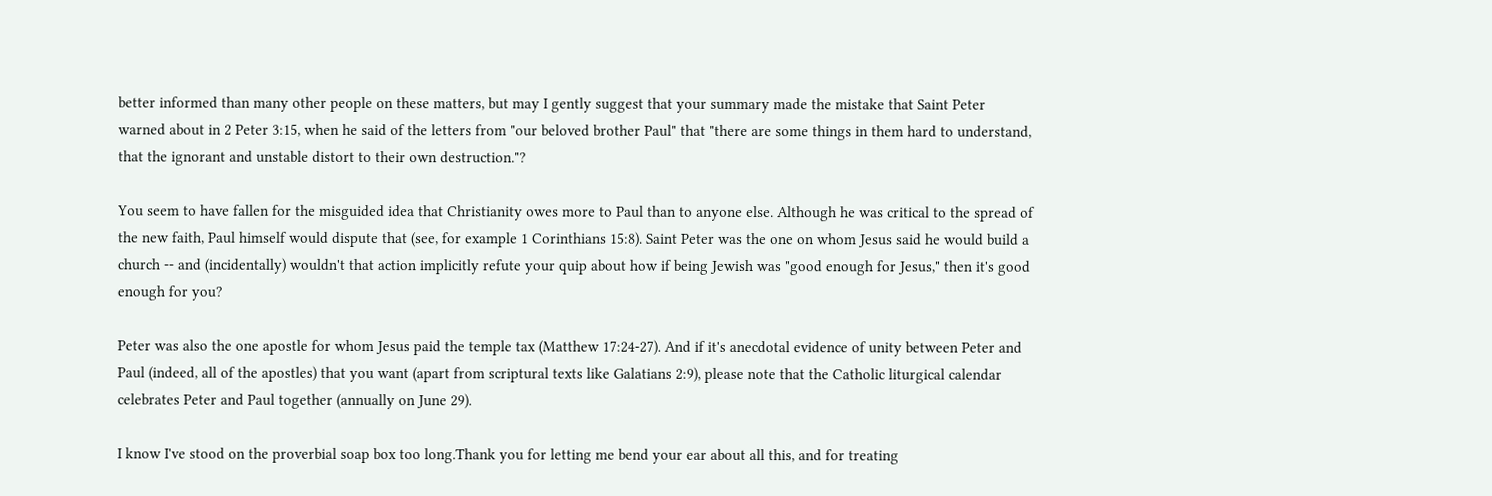better informed than many other people on these matters, but may I gently suggest that your summary made the mistake that Saint Peter warned about in 2 Peter 3:15, when he said of the letters from "our beloved brother Paul" that "there are some things in them hard to understand, that the ignorant and unstable distort to their own destruction."?

You seem to have fallen for the misguided idea that Christianity owes more to Paul than to anyone else. Although he was critical to the spread of the new faith, Paul himself would dispute that (see, for example 1 Corinthians 15:8). Saint Peter was the one on whom Jesus said he would build a church -- and (incidentally) wouldn't that action implicitly refute your quip about how if being Jewish was "good enough for Jesus," then it's good enough for you?

Peter was also the one apostle for whom Jesus paid the temple tax (Matthew 17:24-27). And if it's anecdotal evidence of unity between Peter and Paul (indeed, all of the apostles) that you want (apart from scriptural texts like Galatians 2:9), please note that the Catholic liturgical calendar celebrates Peter and Paul together (annually on June 29).

I know I've stood on the proverbial soap box too long.Thank you for letting me bend your ear about all this, and for treating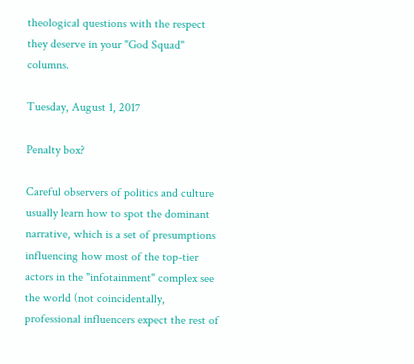theological questions with the respect they deserve in your "God Squad" columns.

Tuesday, August 1, 2017

Penalty box?

Careful observers of politics and culture usually learn how to spot the dominant narrative, which is a set of presumptions influencing how most of the top-tier actors in the "infotainment" complex see the world (not coincidentally, professional influencers expect the rest of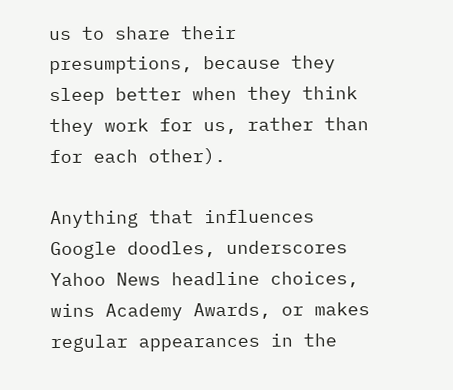us to share their presumptions, because they sleep better when they think they work for us, rather than for each other).

Anything that influences Google doodles, underscores Yahoo News headline choices, wins Academy Awards, or makes regular appearances in the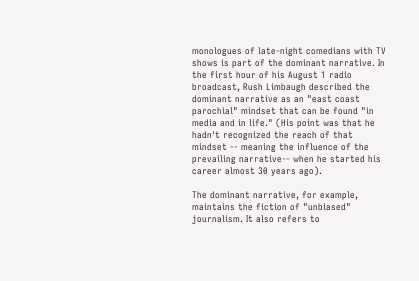monologues of late-night comedians with TV shows is part of the dominant narrative. In the first hour of his August 1 radio broadcast, Rush Limbaugh described the dominant narrative as an "east coast parochial" mindset that can be found "in media and in life." (His point was that he hadn't recognized the reach of that mindset -- meaning the influence of the prevailing narrative-- when he started his career almost 30 years ago).

The dominant narrative, for example, maintains the fiction of "unbiased" journalism. It also refers to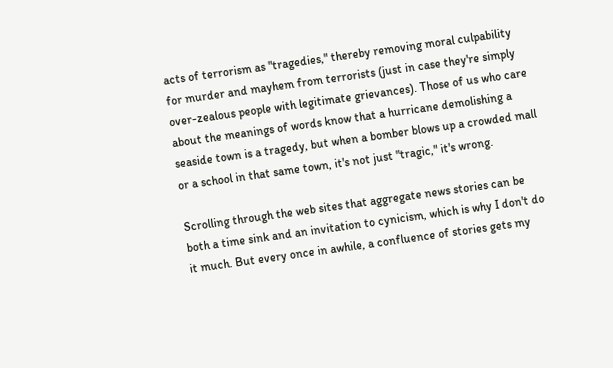acts of terrorism as "tragedies," thereby removing moral culpability for murder and mayhem from terrorists (just in case they're simply over-zealous people with legitimate grievances). Those of us who care about the meanings of words know that a hurricane demolishing a seaside town is a tragedy, but when a bomber blows up a crowded mall or a school in that same town, it's not just "tragic," it's wrong.

Scrolling through the web sites that aggregate news stories can be both a time sink and an invitation to cynicism, which is why I don't do it much. But every once in awhile, a confluence of stories gets my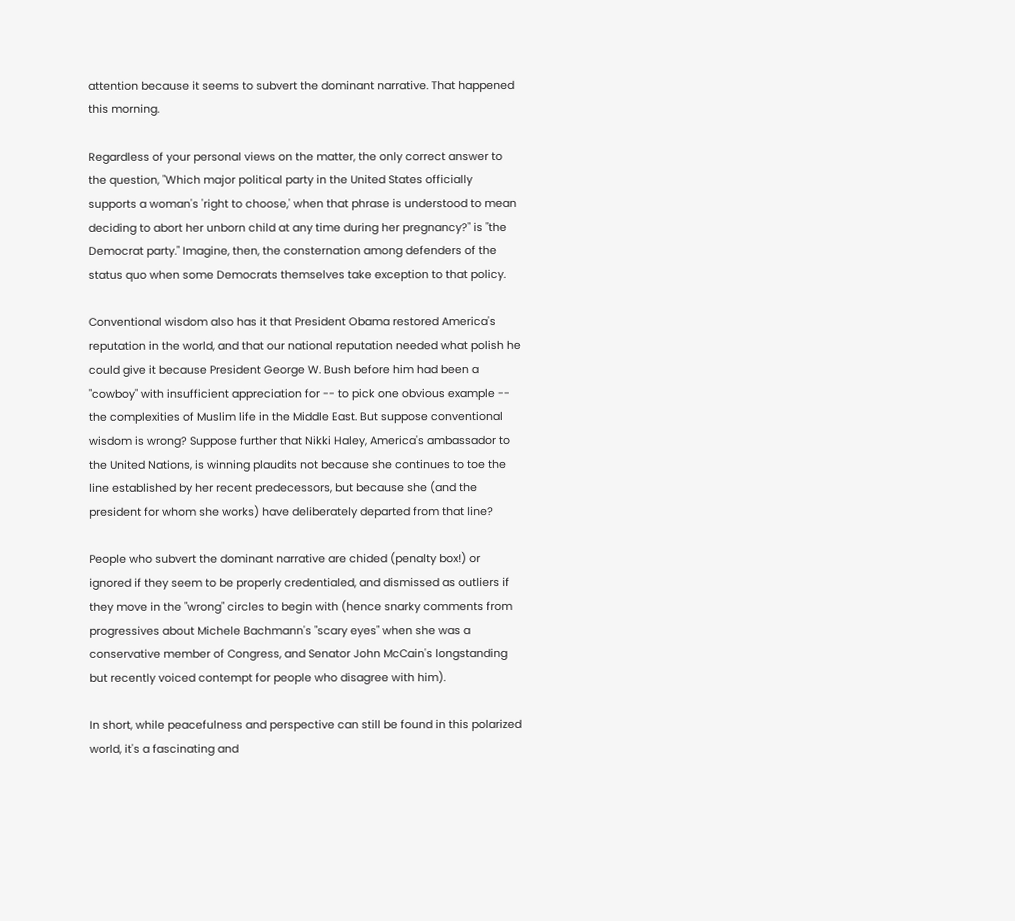attention because it seems to subvert the dominant narrative. That happened this morning.

Regardless of your personal views on the matter, the only correct answer to the question, "Which major political party in the United States officially supports a woman's 'right to choose,' when that phrase is understood to mean deciding to abort her unborn child at any time during her pregnancy?" is "the Democrat party." Imagine, then, the consternation among defenders of the status quo when some Democrats themselves take exception to that policy.

Conventional wisdom also has it that President Obama restored America's reputation in the world, and that our national reputation needed what polish he could give it because President George W. Bush before him had been a "cowboy" with insufficient appreciation for -- to pick one obvious example -- the complexities of Muslim life in the Middle East. But suppose conventional wisdom is wrong? Suppose further that Nikki Haley, America's ambassador to the United Nations, is winning plaudits not because she continues to toe the line established by her recent predecessors, but because she (and the president for whom she works) have deliberately departed from that line?

People who subvert the dominant narrative are chided (penalty box!) or ignored if they seem to be properly credentialed, and dismissed as outliers if they move in the "wrong" circles to begin with (hence snarky comments from progressives about Michele Bachmann's "scary eyes" when she was a conservative member of Congress, and Senator John McCain's longstanding but recently voiced contempt for people who disagree with him).

In short, while peacefulness and perspective can still be found in this polarized world, it's a fascinating and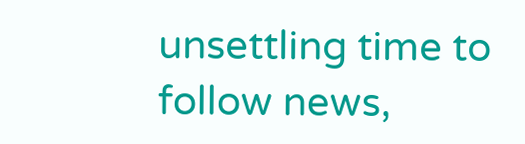unsettling time to follow news,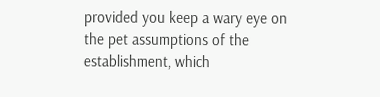provided you keep a wary eye on the pet assumptions of the establishment, which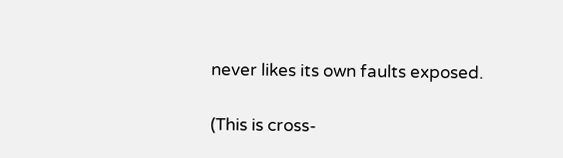never likes its own faults exposed.

(This is cross-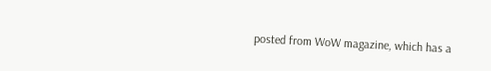posted from WoW magazine, which has a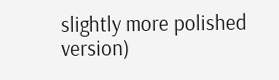slightly more polished version)